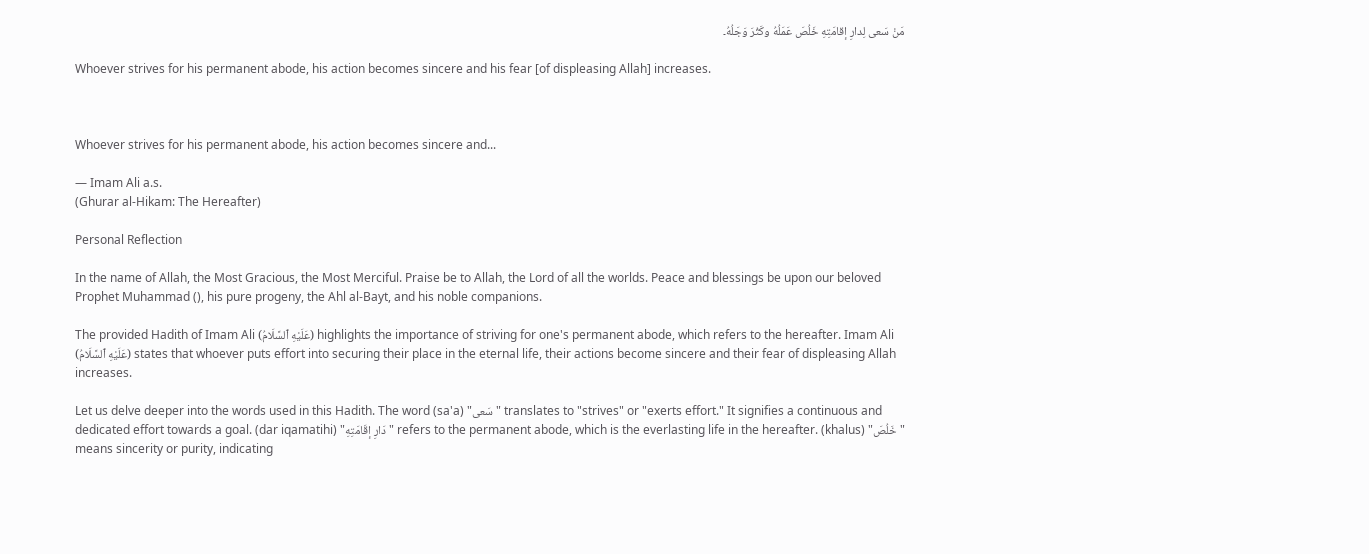مَنْ سَعى لِدارِ إقامَتِهِ خَلُصَ عَمَلُهُ وكَثُرَ وَجَلُهُ۔

Whoever strives for his permanent abode, his action becomes sincere and his fear [of displeasing Allah] increases.



Whoever strives for his permanent abode, his action becomes sincere and...

— Imam Ali a.s.
(Ghurar al-Hikam: The Hereafter)

Personal Reflection

In the name of Allah, the Most Gracious, the Most Merciful. Praise be to Allah, the Lord of all the worlds. Peace and blessings be upon our beloved Prophet Muhammad (), his pure progeny, the Ahl al-Bayt, and his noble companions.

The provided Hadith of Imam Ali (عَلَيْهِ ٱلسَّلَامُ) highlights the importance of striving for one's permanent abode, which refers to the hereafter. Imam Ali (عَلَيْهِ ٱلسَّلَامُ) states that whoever puts effort into securing their place in the eternal life, their actions become sincere and their fear of displeasing Allah increases.

Let us delve deeper into the words used in this Hadith. The word (sa'a) "سَعى" translates to "strives" or "exerts effort." It signifies a continuous and dedicated effort towards a goal. (dar iqamatihi) "دَارِ إقَامَتِهِ" refers to the permanent abode, which is the everlasting life in the hereafter. (khalus) "خَلُصَ" means sincerity or purity, indicating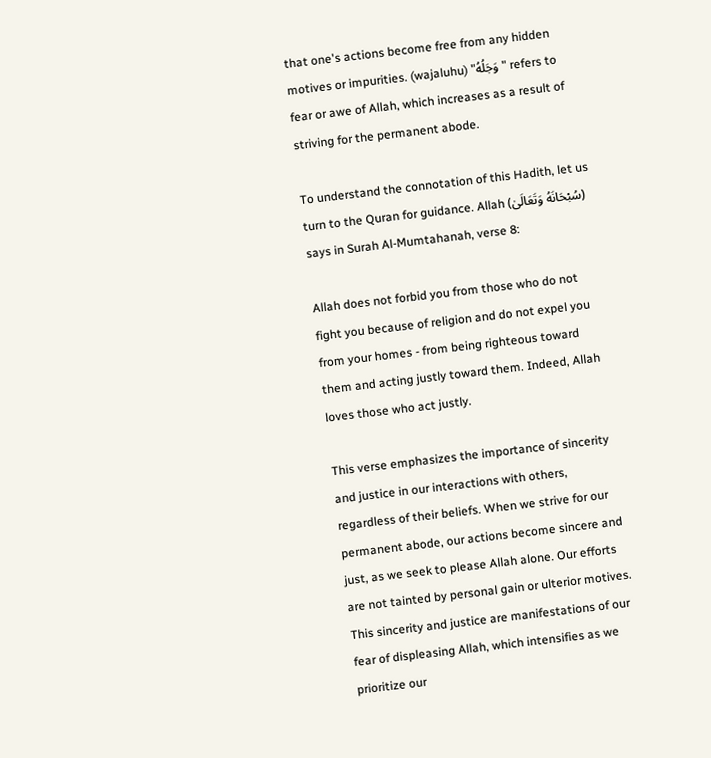that one's actions become free from any hidden motives or impurities. (wajaluhu) "وَجَلُهُ" refers to fear or awe of Allah, which increases as a result of striving for the permanent abode.

To understand the connotation of this Hadith, let us turn to the Quran for guidance. Allah (سُبْحَانَهُ وَتَعَالَىٰ) says in Surah Al-Mumtahanah, verse 8:

Allah does not forbid you from those who do not fight you because of religion and do not expel you from your homes - from being righteous toward them and acting justly toward them. Indeed, Allah loves those who act justly.

This verse emphasizes the importance of sincerity and justice in our interactions with others, regardless of their beliefs. When we strive for our permanent abode, our actions become sincere and just, as we seek to please Allah alone. Our efforts are not tainted by personal gain or ulterior motives. This sincerity and justice are manifestations of our fear of displeasing Allah, which intensifies as we prioritize our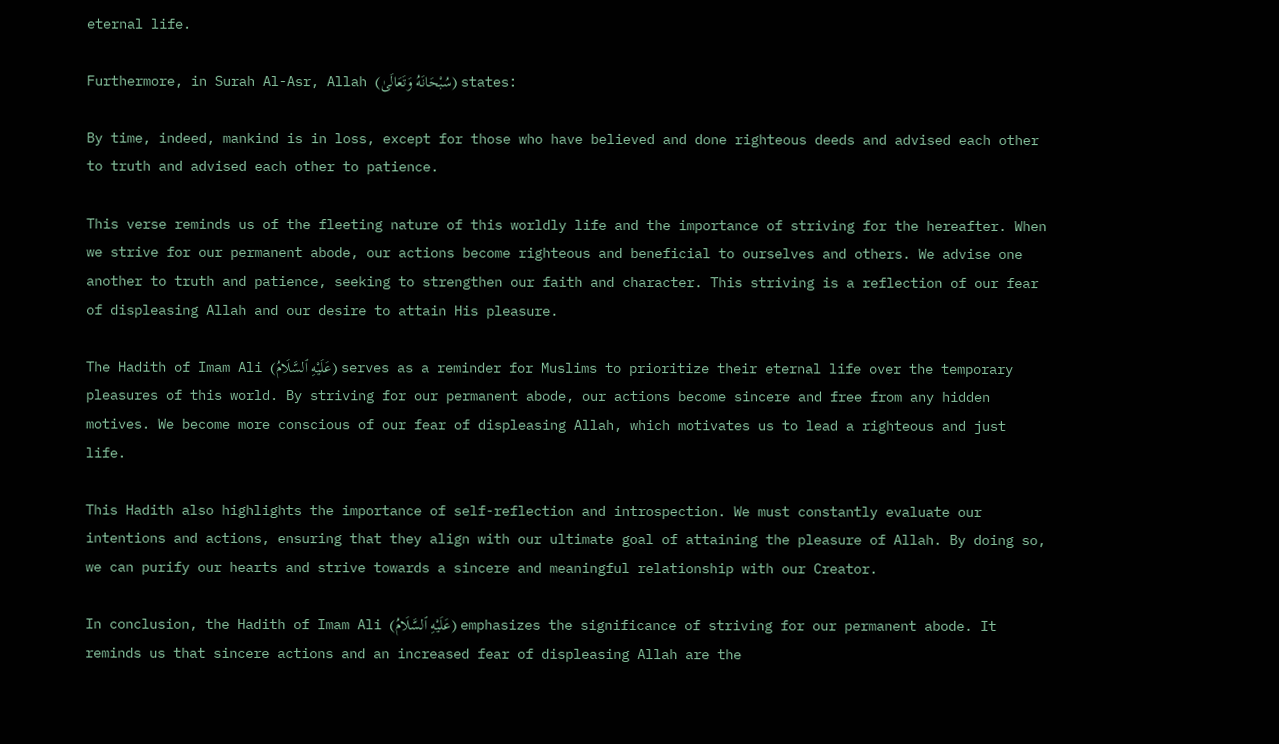eternal life.

Furthermore, in Surah Al-Asr, Allah (سُبْحَانَهُ وَتَعَالَىٰ) states:

By time, indeed, mankind is in loss, except for those who have believed and done righteous deeds and advised each other to truth and advised each other to patience.

This verse reminds us of the fleeting nature of this worldly life and the importance of striving for the hereafter. When we strive for our permanent abode, our actions become righteous and beneficial to ourselves and others. We advise one another to truth and patience, seeking to strengthen our faith and character. This striving is a reflection of our fear of displeasing Allah and our desire to attain His pleasure.

The Hadith of Imam Ali (عَلَيْهِ ٱلسَّلَامُ) serves as a reminder for Muslims to prioritize their eternal life over the temporary pleasures of this world. By striving for our permanent abode, our actions become sincere and free from any hidden motives. We become more conscious of our fear of displeasing Allah, which motivates us to lead a righteous and just life.

This Hadith also highlights the importance of self-reflection and introspection. We must constantly evaluate our intentions and actions, ensuring that they align with our ultimate goal of attaining the pleasure of Allah. By doing so, we can purify our hearts and strive towards a sincere and meaningful relationship with our Creator.

In conclusion, the Hadith of Imam Ali (عَلَيْهِ ٱلسَّلَامُ) emphasizes the significance of striving for our permanent abode. It reminds us that sincere actions and an increased fear of displeasing Allah are the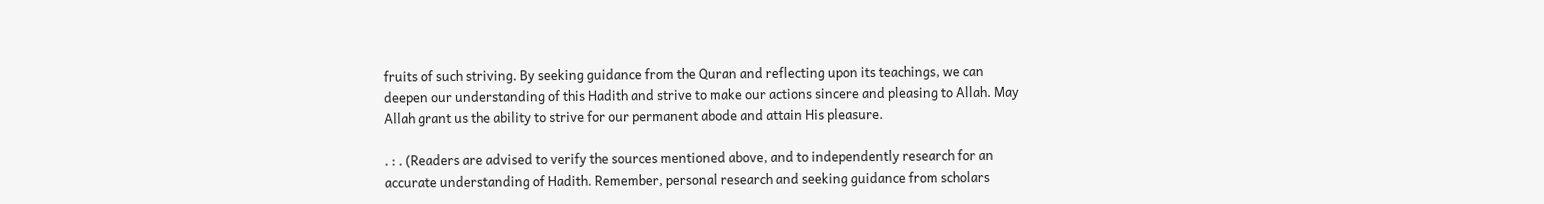fruits of such striving. By seeking guidance from the Quran and reflecting upon its teachings, we can deepen our understanding of this Hadith and strive to make our actions sincere and pleasing to Allah. May Allah grant us the ability to strive for our permanent abode and attain His pleasure.

. : . (Readers are advised to verify the sources mentioned above, and to independently research for an accurate understanding of Hadith. Remember, personal research and seeking guidance from scholars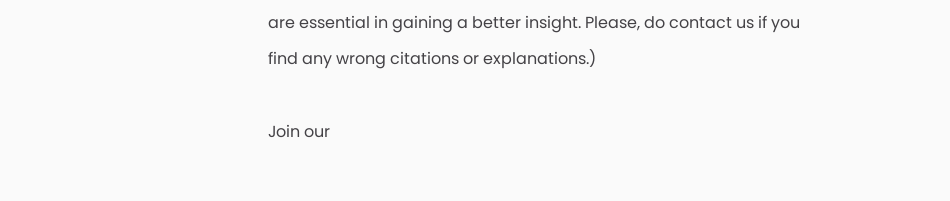are essential in gaining a better insight. Please, do contact us if you find any wrong citations or explanations.)

Join our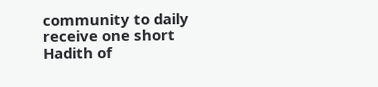community to daily receive one short Hadith of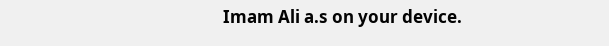Imam Ali a.s on your device.